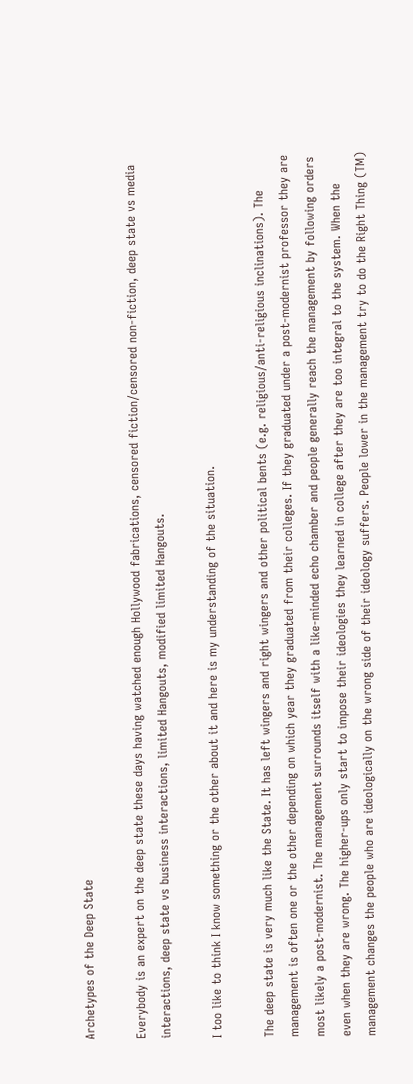Archetypes of the Deep State

Everybody is an expert on the deep state these days having watched enough Hollywood fabrications, censored fiction/censored non-fiction, deep state vs media interactions, deep state vs business interactions, limited Hangouts, modified limited Hangouts.

I too like to think I know something or the other about it and here is my understanding of the situation.

The deep state is very much like the State. It has left wingers and right wingers and other political bents (e.g. religious/anti-religious inclinations). The management is often one or the other depending on which year they graduated from their colleges. If they graduated under a post-modernist professor they are most likely a post-modernist. The management surrounds itself with a like-minded echo chamber and people generally reach the management by following orders even when they are wrong. The higher-ups only start to impose their ideologies they learned in college after they are too integral to the system. When the management changes the people who are ideologically on the wrong side of their ideology suffers. People lower in the management try to do the Right Thing (TM)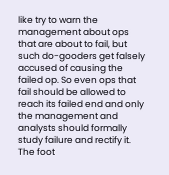like try to warn the management about ops that are about to fail, but such do-gooders get falsely accused of causing the failed op. So even ops that fail should be allowed to reach its failed end and only the management and analysts should formally study failure and rectify it. The foot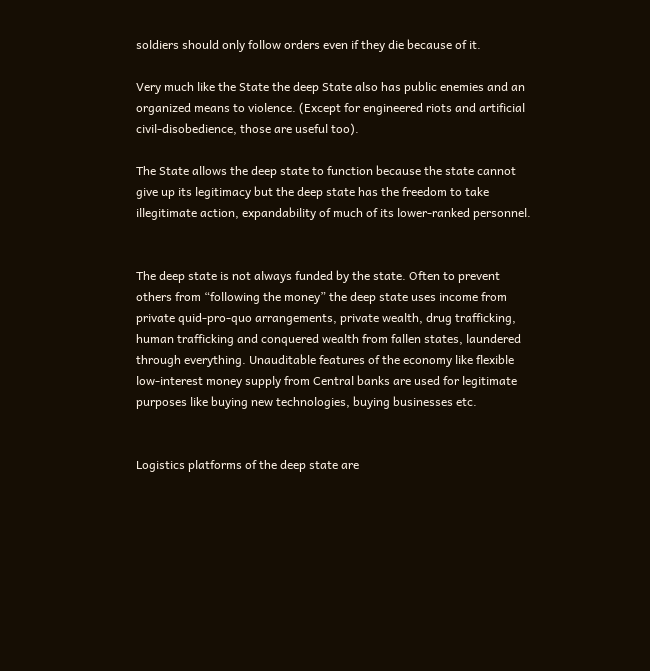soldiers should only follow orders even if they die because of it.

Very much like the State the deep State also has public enemies and an organized means to violence. (Except for engineered riots and artificial civil-disobedience, those are useful too).

The State allows the deep state to function because the state cannot give up its legitimacy but the deep state has the freedom to take illegitimate action, expandability of much of its lower-ranked personnel.


The deep state is not always funded by the state. Often to prevent others from “following the money” the deep state uses income from private quid-pro-quo arrangements, private wealth, drug trafficking, human trafficking and conquered wealth from fallen states, laundered through everything. Unauditable features of the economy like flexible low-interest money supply from Central banks are used for legitimate purposes like buying new technologies, buying businesses etc.


Logistics platforms of the deep state are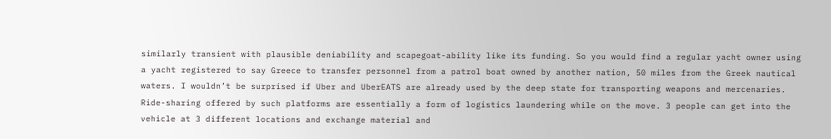similarly transient with plausible deniability and scapegoat-ability like its funding. So you would find a regular yacht owner using a yacht registered to say Greece to transfer personnel from a patrol boat owned by another nation, 50 miles from the Greek nautical waters. I wouldn’t be surprised if Uber and UberEATS are already used by the deep state for transporting weapons and mercenaries. Ride-sharing offered by such platforms are essentially a form of logistics laundering while on the move. 3 people can get into the vehicle at 3 different locations and exchange material and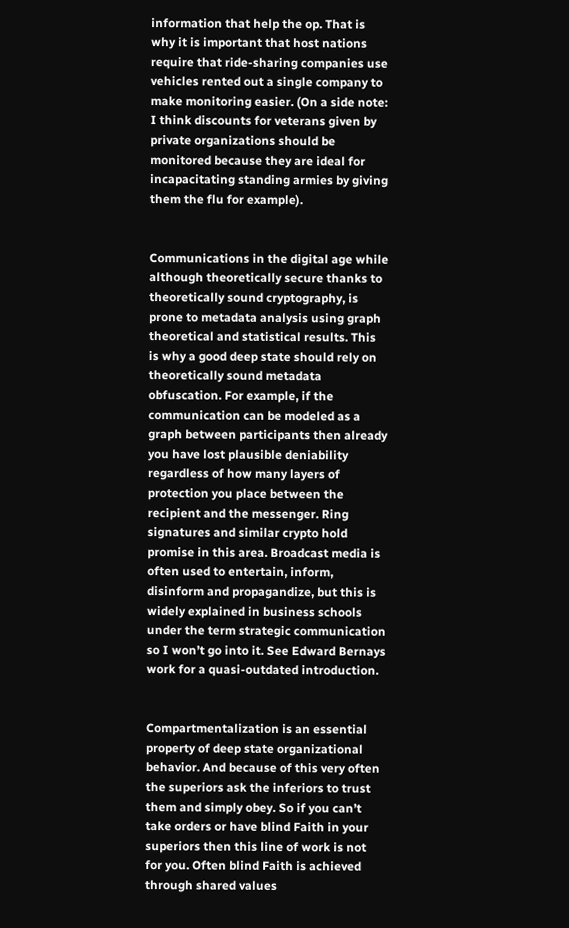information that help the op. That is why it is important that host nations require that ride-sharing companies use vehicles rented out a single company to make monitoring easier. (On a side note: I think discounts for veterans given by private organizations should be monitored because they are ideal for incapacitating standing armies by giving them the flu for example).


Communications in the digital age while although theoretically secure thanks to theoretically sound cryptography, is prone to metadata analysis using graph theoretical and statistical results. This is why a good deep state should rely on theoretically sound metadata obfuscation. For example, if the communication can be modeled as a graph between participants then already you have lost plausible deniability regardless of how many layers of protection you place between the recipient and the messenger. Ring signatures and similar crypto hold promise in this area. Broadcast media is often used to entertain, inform, disinform and propagandize, but this is widely explained in business schools under the term strategic communication so I won’t go into it. See Edward Bernays work for a quasi-outdated introduction.


Compartmentalization is an essential property of deep state organizational behavior. And because of this very often the superiors ask the inferiors to trust them and simply obey. So if you can’t take orders or have blind Faith in your superiors then this line of work is not for you. Often blind Faith is achieved through shared values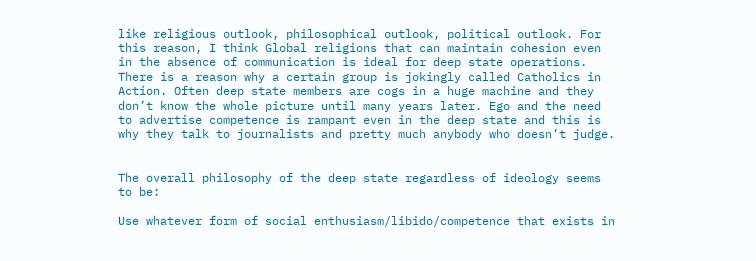like religious outlook, philosophical outlook, political outlook. For this reason, I think Global religions that can maintain cohesion even in the absence of communication is ideal for deep state operations. There is a reason why a certain group is jokingly called Catholics in Action. Often deep state members are cogs in a huge machine and they don’t know the whole picture until many years later. Ego and the need to advertise competence is rampant even in the deep state and this is why they talk to journalists and pretty much anybody who doesn’t judge.


The overall philosophy of the deep state regardless of ideology seems to be:

Use whatever form of social enthusiasm/libido/competence that exists in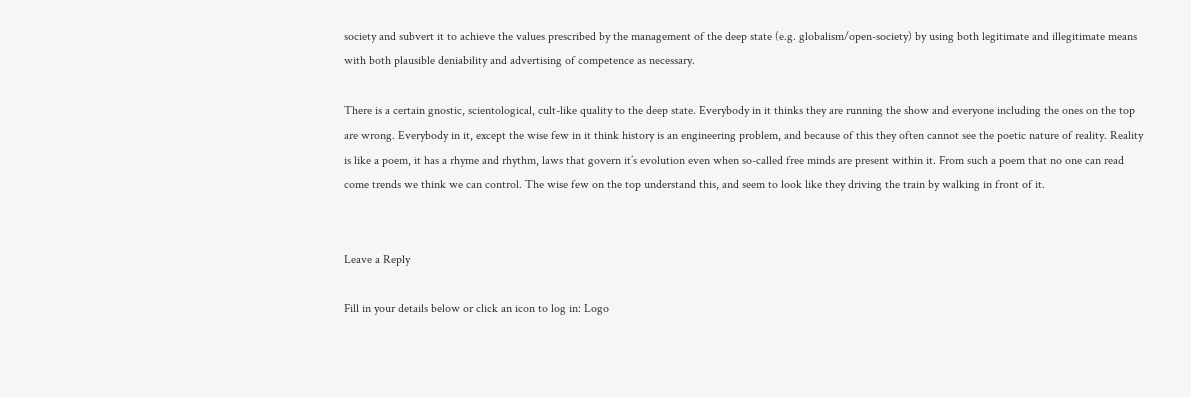society and subvert it to achieve the values prescribed by the management of the deep state (e.g. globalism/open-society) by using both legitimate and illegitimate means with both plausible deniability and advertising of competence as necessary.

There is a certain gnostic, scientological, cult-like quality to the deep state. Everybody in it thinks they are running the show and everyone including the ones on the top are wrong. Everybody in it, except the wise few in it think history is an engineering problem, and because of this they often cannot see the poetic nature of reality. Reality is like a poem, it has a rhyme and rhythm, laws that govern it’s evolution even when so-called free minds are present within it. From such a poem that no one can read come trends we think we can control. The wise few on the top understand this, and seem to look like they driving the train by walking in front of it.


Leave a Reply

Fill in your details below or click an icon to log in: Logo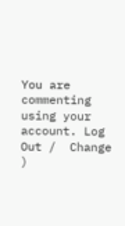You are commenting using your account. Log Out /  Change )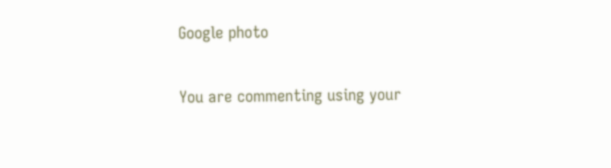Google photo

You are commenting using your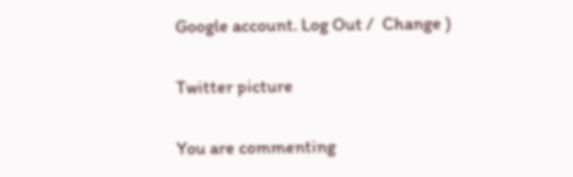Google account. Log Out /  Change )

Twitter picture

You are commenting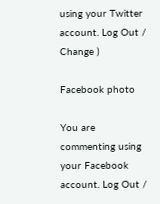using your Twitter account. Log Out /  Change )

Facebook photo

You are commenting using your Facebook account. Log Out /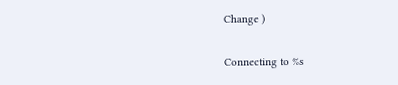Change )

Connecting to %s